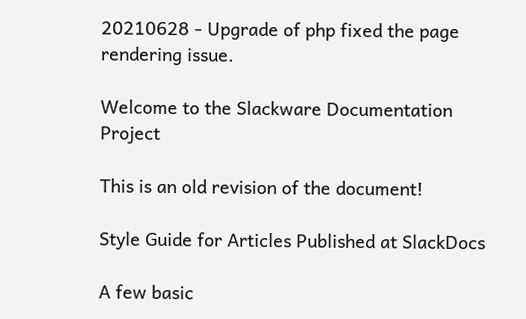20210628 - Upgrade of php fixed the page rendering issue.

Welcome to the Slackware Documentation Project

This is an old revision of the document!

Style Guide for Articles Published at SlackDocs

A few basic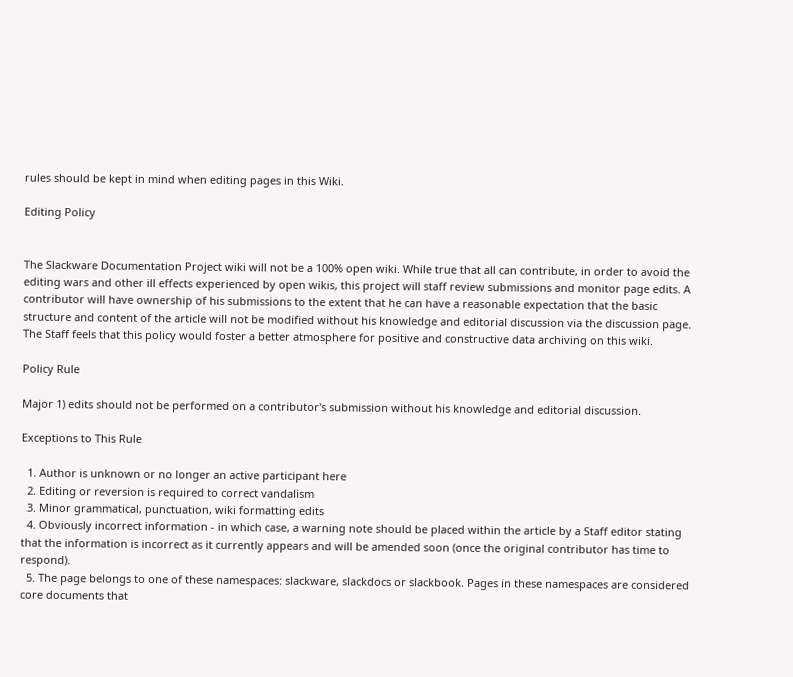rules should be kept in mind when editing pages in this Wiki.

Editing Policy


The Slackware Documentation Project wiki will not be a 100% open wiki. While true that all can contribute, in order to avoid the editing wars and other ill effects experienced by open wikis, this project will staff review submissions and monitor page edits. A contributor will have ownership of his submissions to the extent that he can have a reasonable expectation that the basic structure and content of the article will not be modified without his knowledge and editorial discussion via the discussion page.
The Staff feels that this policy would foster a better atmosphere for positive and constructive data archiving on this wiki.

Policy Rule

Major 1) edits should not be performed on a contributor's submission without his knowledge and editorial discussion.

Exceptions to This Rule

  1. Author is unknown or no longer an active participant here
  2. Editing or reversion is required to correct vandalism
  3. Minor grammatical, punctuation, wiki formatting edits
  4. Obviously incorrect information - in which case, a warning note should be placed within the article by a Staff editor stating that the information is incorrect as it currently appears and will be amended soon (once the original contributor has time to respond).
  5. The page belongs to one of these namespaces: slackware, slackdocs or slackbook. Pages in these namespaces are considered core documents that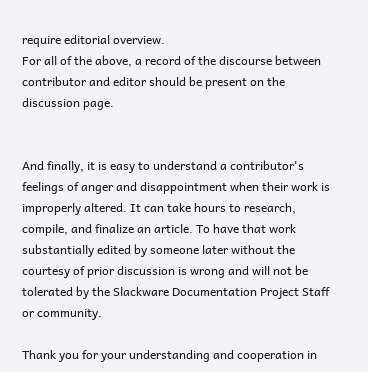require editorial overview.
For all of the above, a record of the discourse between contributor and editor should be present on the discussion page.


And finally, it is easy to understand a contributor's feelings of anger and disappointment when their work is improperly altered. It can take hours to research, compile, and finalize an article. To have that work substantially edited by someone later without the courtesy of prior discussion is wrong and will not be tolerated by the Slackware Documentation Project Staff or community.

Thank you for your understanding and cooperation in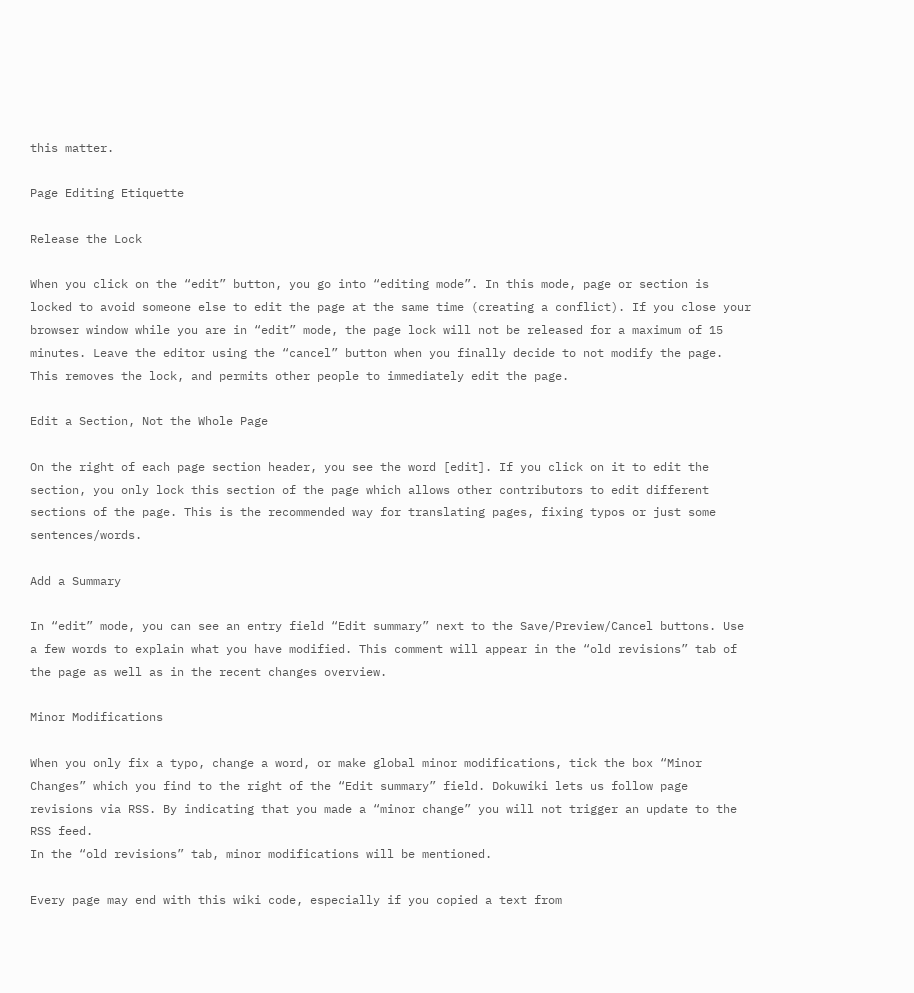this matter.

Page Editing Etiquette

Release the Lock

When you click on the “edit” button, you go into “editing mode”. In this mode, page or section is locked to avoid someone else to edit the page at the same time (creating a conflict). If you close your browser window while you are in “edit” mode, the page lock will not be released for a maximum of 15 minutes. Leave the editor using the “cancel” button when you finally decide to not modify the page. This removes the lock, and permits other people to immediately edit the page.

Edit a Section, Not the Whole Page

On the right of each page section header, you see the word [edit]. If you click on it to edit the section, you only lock this section of the page which allows other contributors to edit different sections of the page. This is the recommended way for translating pages, fixing typos or just some sentences/words.

Add a Summary

In “edit” mode, you can see an entry field “Edit summary” next to the Save/Preview/Cancel buttons. Use a few words to explain what you have modified. This comment will appear in the “old revisions” tab of the page as well as in the recent changes overview.

Minor Modifications

When you only fix a typo, change a word, or make global minor modifications, tick the box “Minor Changes” which you find to the right of the “Edit summary” field. Dokuwiki lets us follow page revisions via RSS. By indicating that you made a “minor change” you will not trigger an update to the RSS feed.
In the “old revisions” tab, minor modifications will be mentioned.

Every page may end with this wiki code, especially if you copied a text from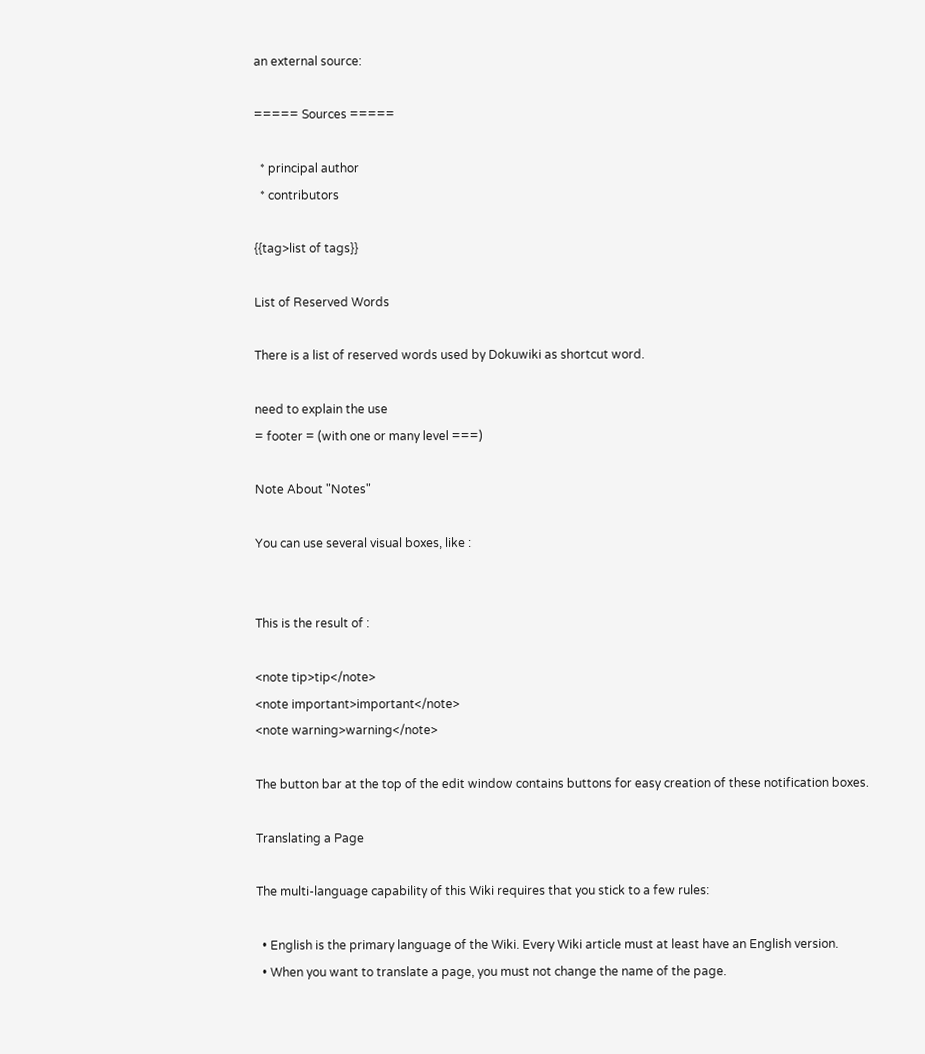an external source:

===== Sources =====

  * principal author
  * contributors

{{tag>list of tags}}

List of Reserved Words

There is a list of reserved words used by Dokuwiki as shortcut word.

need to explain the use
= footer = (with one or many level ===)

Note About "Notes"

You can use several visual boxes, like :


This is the result of :

<note tip>tip</note>
<note important>important</note>
<note warning>warning</note>

The button bar at the top of the edit window contains buttons for easy creation of these notification boxes.

Translating a Page

The multi-language capability of this Wiki requires that you stick to a few rules:

  • English is the primary language of the Wiki. Every Wiki article must at least have an English version.
  • When you want to translate a page, you must not change the name of the page.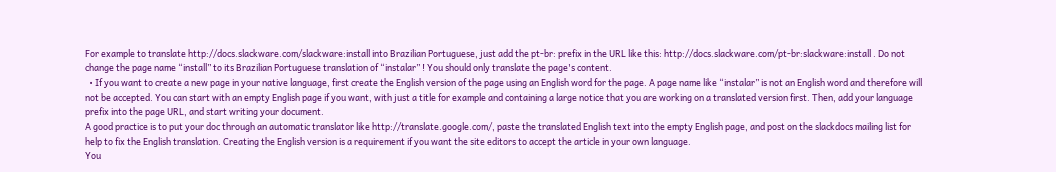For example to translate http://docs.slackware.com/slackware:install into Brazilian Portuguese, just add the pt-br: prefix in the URL like this: http://docs.slackware.com/pt-br:slackware:install . Do not change the page name “install” to its Brazilian Portuguese translation of “instalar” ! You should only translate the page's content.
  • If you want to create a new page in your native language, first create the English version of the page using an English word for the page. A page name like “instalar” is not an English word and therefore will not be accepted. You can start with an empty English page if you want, with just a title for example and containing a large notice that you are working on a translated version first. Then, add your language prefix into the page URL, and start writing your document.
A good practice is to put your doc through an automatic translator like http://translate.google.com/, paste the translated English text into the empty English page, and post on the slackdocs mailing list for help to fix the English translation. Creating the English version is a requirement if you want the site editors to accept the article in your own language.
You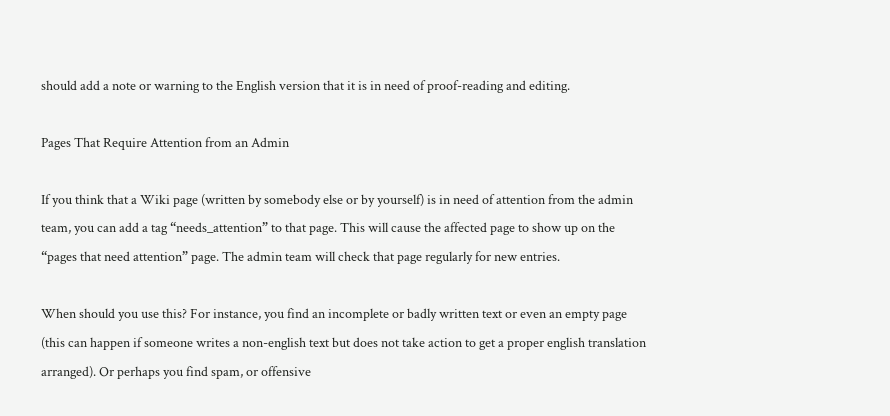should add a note or warning to the English version that it is in need of proof-reading and editing.

Pages That Require Attention from an Admin

If you think that a Wiki page (written by somebody else or by yourself) is in need of attention from the admin team, you can add a tag “needs_attention” to that page. This will cause the affected page to show up on the “pages that need attention” page. The admin team will check that page regularly for new entries.

When should you use this? For instance, you find an incomplete or badly written text or even an empty page (this can happen if someone writes a non-english text but does not take action to get a proper english translation arranged). Or perhaps you find spam, or offensive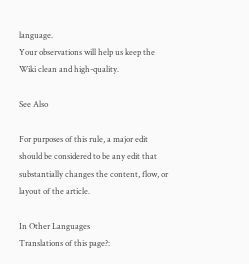language.
Your observations will help us keep the Wiki clean and high-quality.

See Also

For purposes of this rule, a major edit should be considered to be any edit that substantially changes the content, flow, or layout of the article.

In Other Languages
Translations of this page?: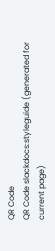QR Code
QR Code slackdocs:styleguide (generated for current page)